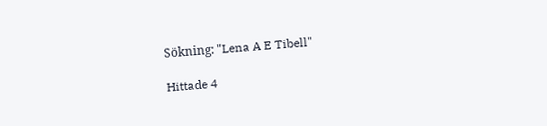Sökning: "Lena A E Tibell"

Hittade 4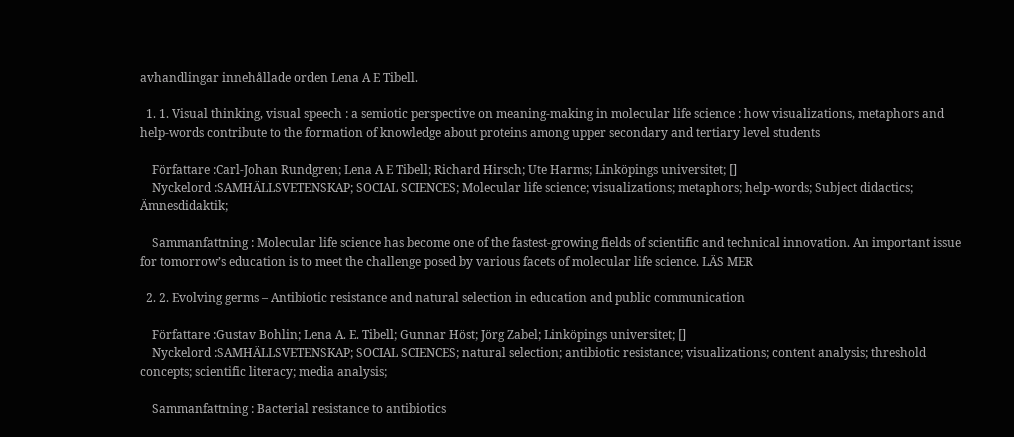avhandlingar innehållade orden Lena A E Tibell.

  1. 1. Visual thinking, visual speech : a semiotic perspective on meaning-making in molecular life science : how visualizations, metaphors and help-words contribute to the formation of knowledge about proteins among upper secondary and tertiary level students

    Författare :Carl-Johan Rundgren; Lena A E Tibell; Richard Hirsch; Ute Harms; Linköpings universitet; []
    Nyckelord :SAMHÄLLSVETENSKAP; SOCIAL SCIENCES; Molecular life science; visualizations; metaphors; help-words; Subject didactics; Ämnesdidaktik;

    Sammanfattning : Molecular life science has become one of the fastest-growing fields of scientific and technical innovation. An important issue for tomorrow’s education is to meet the challenge posed by various facets of molecular life science. LÄS MER

  2. 2. Evolving germs – Antibiotic resistance and natural selection in education and public communication

    Författare :Gustav Bohlin; Lena A. E. Tibell; Gunnar Höst; Jörg Zabel; Linköpings universitet; []
    Nyckelord :SAMHÄLLSVETENSKAP; SOCIAL SCIENCES; natural selection; antibiotic resistance; visualizations; content analysis; threshold concepts; scientific literacy; media analysis;

    Sammanfattning : Bacterial resistance to antibiotics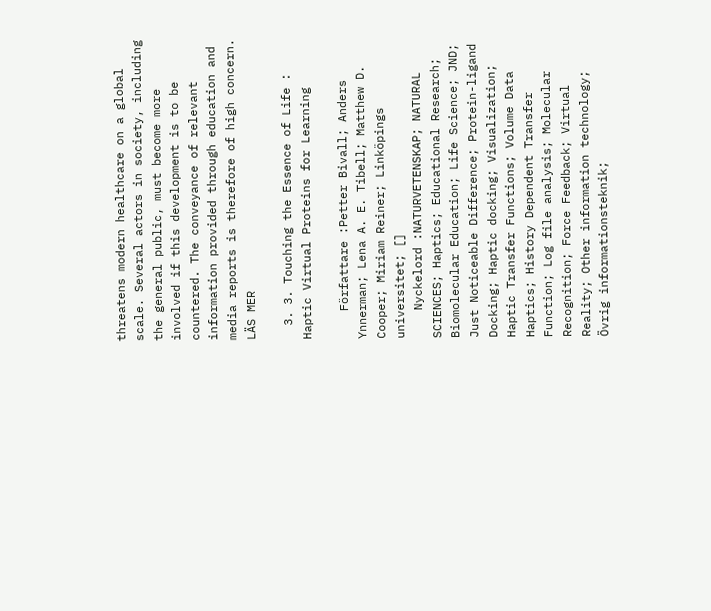threatens modern healthcare on a global scale. Several actors in society, including the general public, must become more involved if this development is to be countered. The conveyance of relevant information provided through education and media reports is therefore of high concern. LÄS MER

  3. 3. Touching the Essence of Life : Haptic Virtual Proteins for Learning

    Författare :Petter Bivall; Anders Ynnerman; Lena A. E. Tibell; Matthew D. Cooper; Miriam Reiner; Linköpings universitet; []
    Nyckelord :NATURVETENSKAP; NATURAL SCIENCES; Haptics; Educational Research; Biomolecular Education; Life Science; JND; Just Noticeable Difference; Protein-ligand Docking; Haptic docking; Visualization; Haptic Transfer Functions; Volume Data Haptics; History Dependent Transfer Function; Log file analysis; Molecular Recognition; Force Feedback; Virtual Reality; Other information technology; Övrig informationsteknik;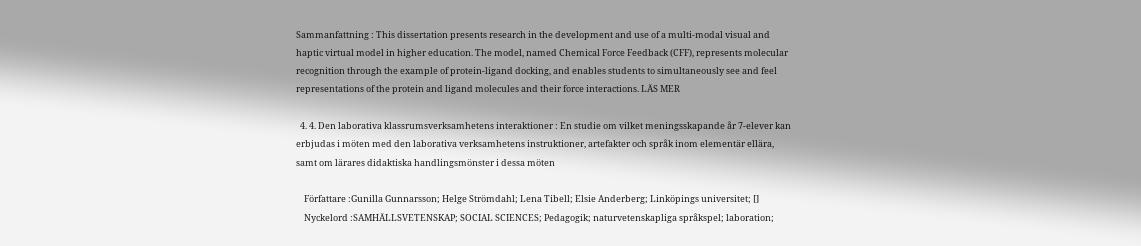Sammanfattning : This dissertation presents research in the development and use of a multi-modal visual and haptic virtual model in higher education. The model, named Chemical Force Feedback (CFF), represents molecular recognition through the example of protein-ligand docking, and enables students to simultaneously see and feel representations of the protein and ligand molecules and their force interactions. LÄS MER

  4. 4. Den laborativa klassrumsverksamhetens interaktioner : En studie om vilket meningsskapande år 7-elever kan erbjudas i möten med den laborativa verksamhetens instruktioner, artefakter och språk inom elementär ellära, samt om lärares didaktiska handlingsmönster i dessa möten

    Författare :Gunilla Gunnarsson; Helge Strömdahl; Lena Tibell; Elsie Anderberg; Linköpings universitet; []
    Nyckelord :SAMHÄLLSVETENSKAP; SOCIAL SCIENCES; Pedagogik; naturvetenskapliga språkspel; laboration;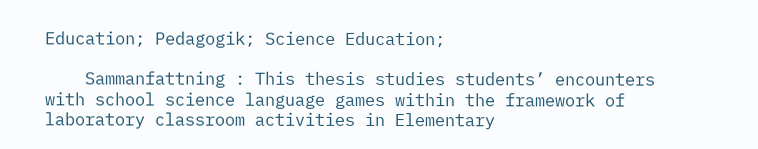Education; Pedagogik; Science Education;

    Sammanfattning : This thesis studies students’ encounters with school science language games within the framework of laboratory classroom activities in Elementary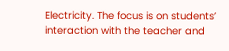Electricity. The focus is on students’ interaction with the teacher and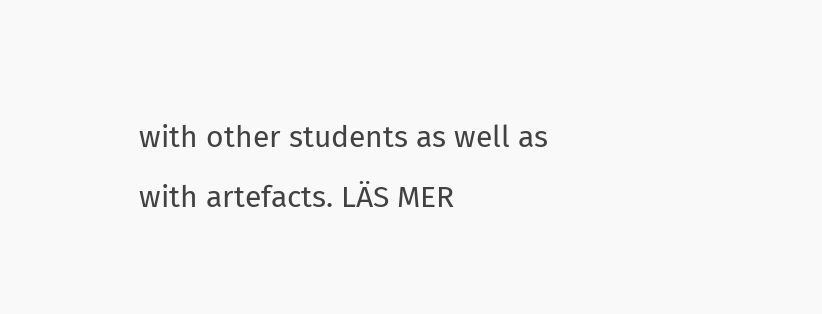with other students as well as with artefacts. LÄS MER